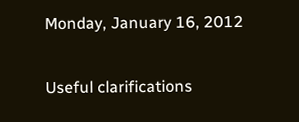Monday, January 16, 2012

Useful clarifications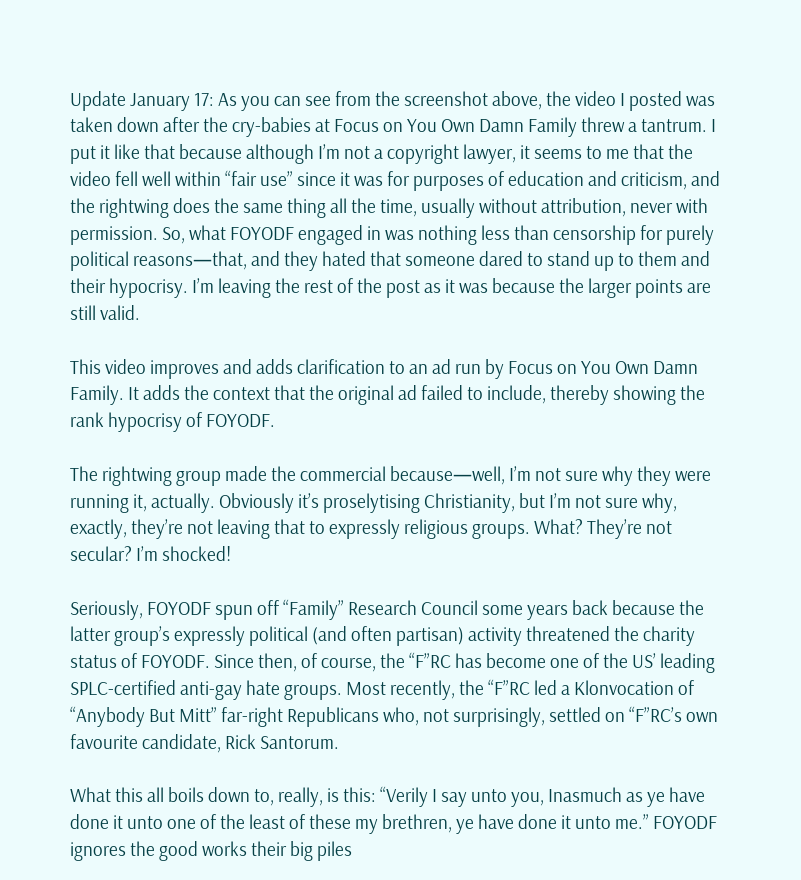Update January 17: As you can see from the screenshot above, the video I posted was taken down after the cry-babies at Focus on You Own Damn Family threw a tantrum. I put it like that because although I’m not a copyright lawyer, it seems to me that the video fell well within “fair use” since it was for purposes of education and criticism, and the rightwing does the same thing all the time, usually without attribution, never with permission. So, what FOYODF engaged in was nothing less than censorship for purely political reasons—that, and they hated that someone dared to stand up to them and their hypocrisy. I’m leaving the rest of the post as it was because the larger points are still valid.

This video improves and adds clarification to an ad run by Focus on You Own Damn Family. It adds the context that the original ad failed to include, thereby showing the rank hypocrisy of FOYODF.

The rightwing group made the commercial because—well, I’m not sure why they were running it, actually. Obviously it’s proselytising Christianity, but I’m not sure why, exactly, they’re not leaving that to expressly religious groups. What? They’re not secular? I’m shocked!

Seriously, FOYODF spun off “Family” Research Council some years back because the latter group’s expressly political (and often partisan) activity threatened the charity status of FOYODF. Since then, of course, the “F”RC has become one of the US’ leading SPLC-certified anti-gay hate groups. Most recently, the “F”RC led a Klonvocation of “Anybody But Mitt” far-right Republicans who, not surprisingly, settled on “F”RC’s own favourite candidate, Rick Santorum.

What this all boils down to, really, is this: “Verily I say unto you, Inasmuch as ye have done it unto one of the least of these my brethren, ye have done it unto me.” FOYODF ignores the good works their big piles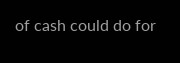of cash could do for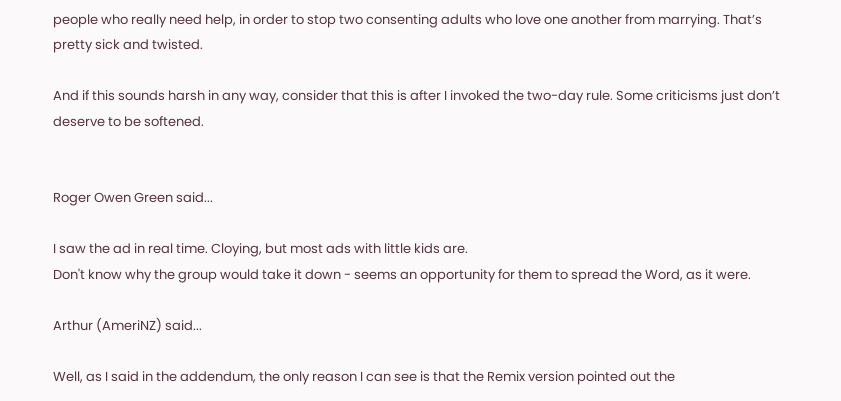people who really need help, in order to stop two consenting adults who love one another from marrying. That’s pretty sick and twisted.

And if this sounds harsh in any way, consider that this is after I invoked the two-day rule. Some criticisms just don’t deserve to be softened.


Roger Owen Green said...

I saw the ad in real time. Cloying, but most ads with little kids are.
Don't know why the group would take it down - seems an opportunity for them to spread the Word, as it were.

Arthur (AmeriNZ) said...

Well, as I said in the addendum, the only reason I can see is that the Remix version pointed out the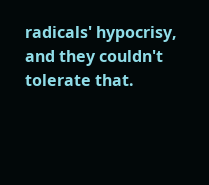radicals' hypocrisy, and they couldn't tolerate that.